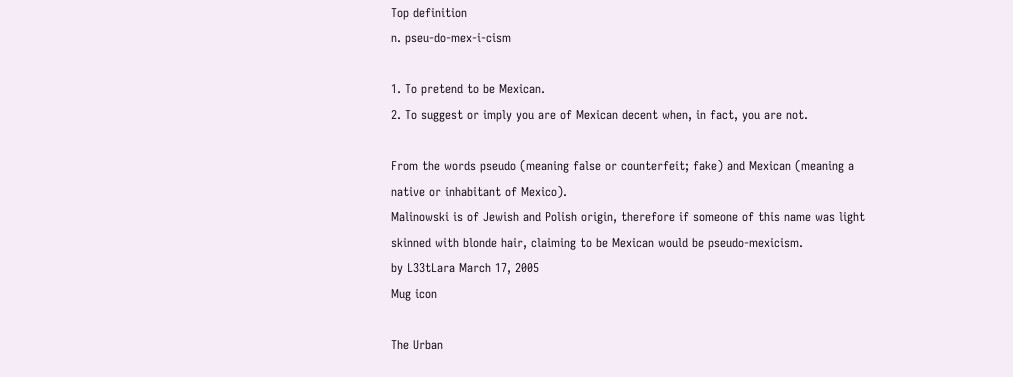Top definition
n. pseu-do-mex-i-cism

1. To pretend to be Mexican.
2. To suggest or imply you are of Mexican decent when, in fact, you are not.

From the words pseudo (meaning false or counterfeit; fake) and Mexican (meaning a native or inhabitant of Mexico).
Malinowski is of Jewish and Polish origin, therefore if someone of this name was light skinned with blonde hair, claiming to be Mexican would be pseudo-mexicism.
by L33tLara March 17, 2005
Mug icon

The Urban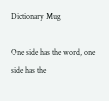Dictionary Mug

One side has the word, one side has the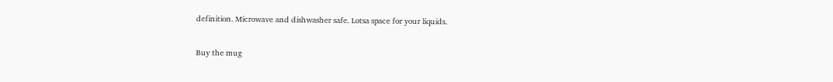definition. Microwave and dishwasher safe. Lotsa space for your liquids.

Buy the mug